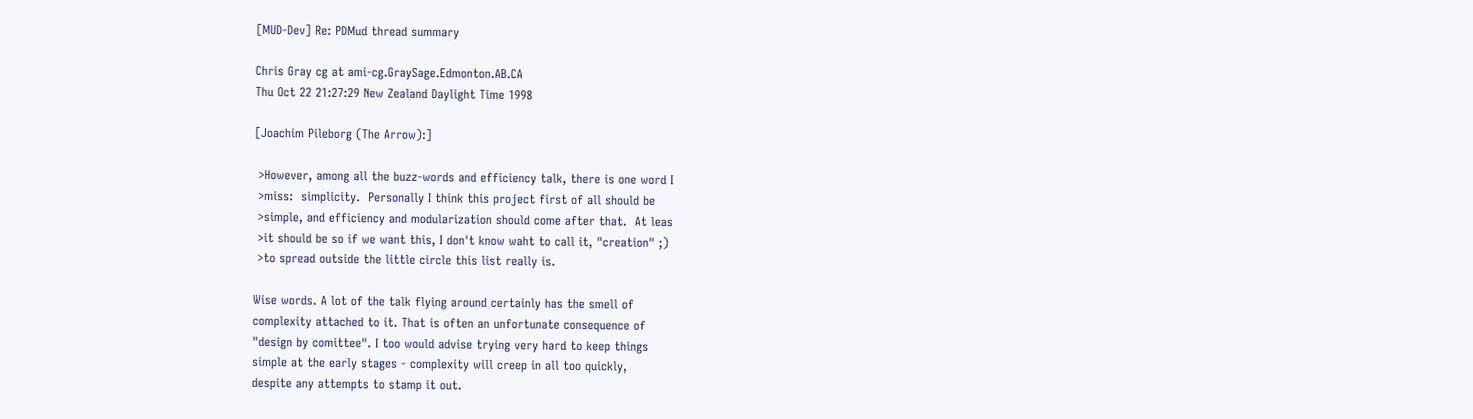[MUD-Dev] Re: PDMud thread summary

Chris Gray cg at ami-cg.GraySage.Edmonton.AB.CA
Thu Oct 22 21:27:29 New Zealand Daylight Time 1998

[Joachim Pileborg (The Arrow):]

 >However, among all the buzz-words and efficiency talk, there is one word I
 >miss:  simplicity.  Personally I think this project first of all should be
 >simple, and efficiency and modularization should come after that.  At leas
 >it should be so if we want this, I don't know waht to call it, "creation" ;)
 >to spread outside the little circle this list really is.

Wise words. A lot of the talk flying around certainly has the smell of
complexity attached to it. That is often an unfortunate consequence of
"design by comittee". I too would advise trying very hard to keep things
simple at the early stages - complexity will creep in all too quickly,
despite any attempts to stamp it out.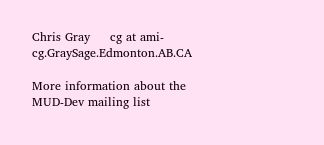Chris Gray     cg at ami-cg.GraySage.Edmonton.AB.CA

More information about the MUD-Dev mailing list